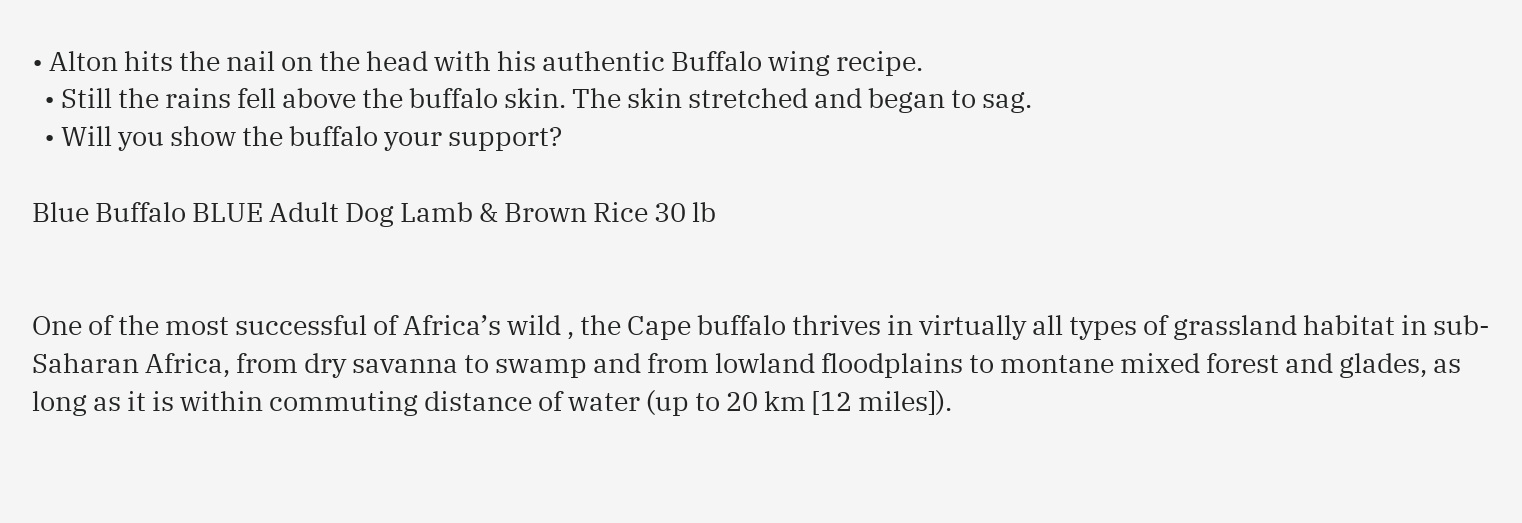• Alton hits the nail on the head with his authentic Buffalo wing recipe.
  • Still the rains fell above the buffalo skin. The skin stretched and began to sag.
  • Will you show the buffalo your support?

Blue Buffalo BLUE Adult Dog Lamb & Brown Rice 30 lb


One of the most successful of Africa’s wild , the Cape buffalo thrives in virtually all types of grassland habitat in sub-Saharan Africa, from dry savanna to swamp and from lowland floodplains to montane mixed forest and glades, as long as it is within commuting distance of water (up to 20 km [12 miles]).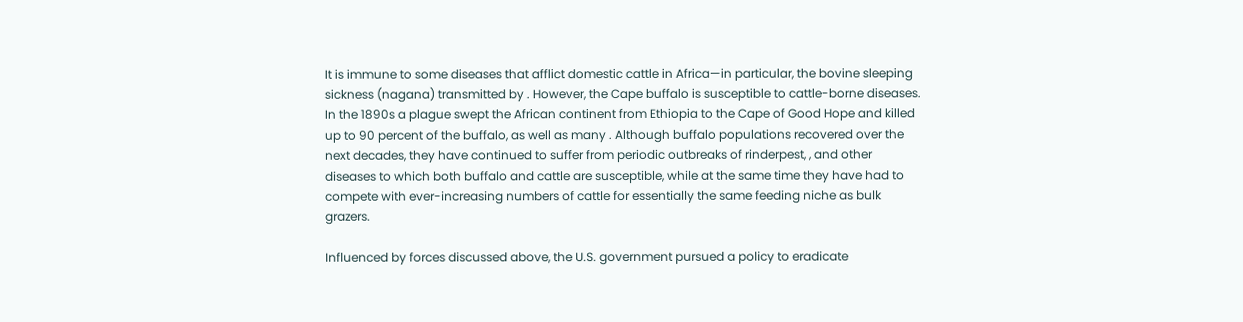It is immune to some diseases that afflict domestic cattle in Africa—in particular, the bovine sleeping sickness (nagana) transmitted by . However, the Cape buffalo is susceptible to cattle-borne diseases. In the 1890s a plague swept the African continent from Ethiopia to the Cape of Good Hope and killed up to 90 percent of the buffalo, as well as many . Although buffalo populations recovered over the next decades, they have continued to suffer from periodic outbreaks of rinderpest, , and other diseases to which both buffalo and cattle are susceptible, while at the same time they have had to compete with ever-increasing numbers of cattle for essentially the same feeding niche as bulk grazers.

Influenced by forces discussed above, the U.S. government pursued a policy to eradicate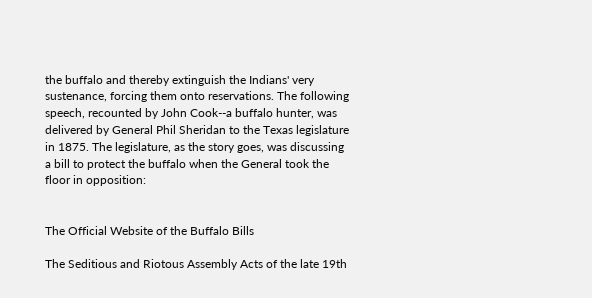the buffalo and thereby extinguish the Indians' very sustenance, forcing them onto reservations. The following speech, recounted by John Cook--a buffalo hunter, was delivered by General Phil Sheridan to the Texas legislature in 1875. The legislature, as the story goes, was discussing a bill to protect the buffalo when the General took the floor in opposition:


The Official Website of the Buffalo Bills

The Seditious and Riotous Assembly Acts of the late 19th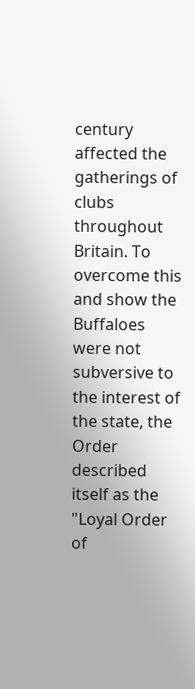century affected the gatherings of clubs throughout Britain. To overcome this and show the Buffaloes were not subversive to the interest of the state, the Order described itself as the "Loyal Order of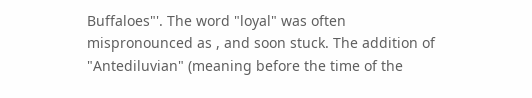Buffaloes"'. The word "loyal" was often mispronounced as , and soon stuck. The addition of "Antediluvian" (meaning before the time of the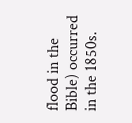flood in the Bible) occurred in the 1850s.